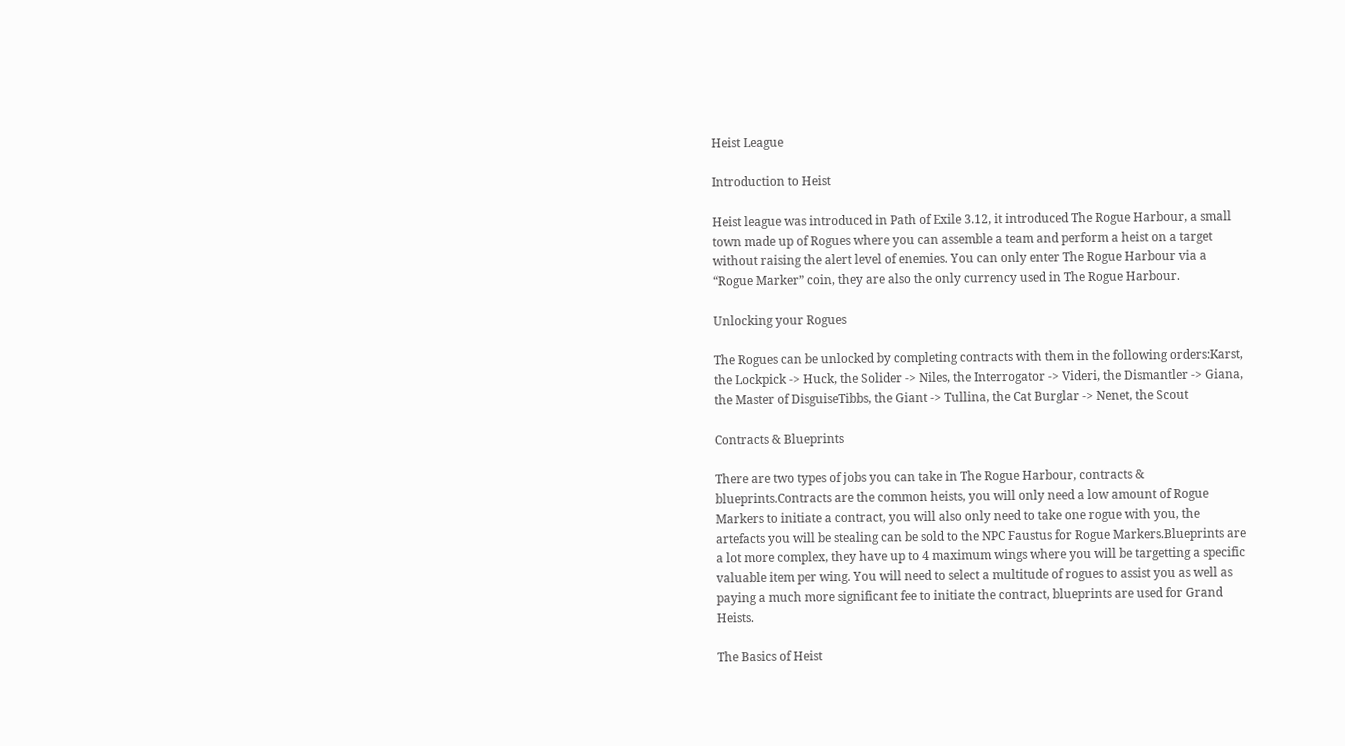Heist League

Introduction to Heist

Heist league was introduced in Path of Exile 3.12, it introduced The Rogue Harbour, a small town made up of Rogues where you can assemble a team and perform a heist on a target without raising the alert level of enemies. You can only enter The Rogue Harbour via a “Rogue Marker” coin, they are also the only currency used in The Rogue Harbour.

Unlocking your Rogues

The Rogues can be unlocked by completing contracts with them in the following orders:Karst, the Lockpick -> Huck, the Solider -> Niles, the Interrogator -> Videri, the Dismantler -> Giana, the Master of DisguiseTibbs, the Giant -> Tullina, the Cat Burglar -> Nenet, the Scout

Contracts & Blueprints

There are two types of jobs you can take in The Rogue Harbour, contracts & blueprints.Contracts are the common heists, you will only need a low amount of Rogue Markers to initiate a contract, you will also only need to take one rogue with you, the artefacts you will be stealing can be sold to the NPC Faustus for Rogue Markers.Blueprints are a lot more complex, they have up to 4 maximum wings where you will be targetting a specific valuable item per wing. You will need to select a multitude of rogues to assist you as well as paying a much more significant fee to initiate the contract, blueprints are used for Grand Heists.

The Basics of Heist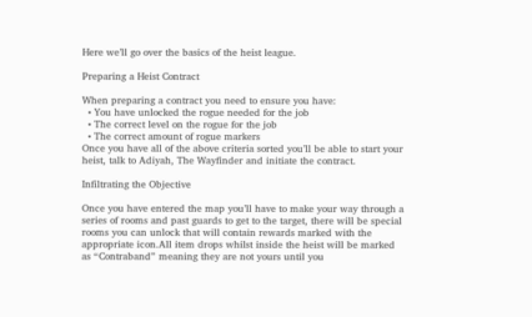Here we’ll go over the basics of the heist league.

Preparing a Heist Contract

When preparing a contract you need to ensure you have:
  • You have unlocked the rogue needed for the job
  • The correct level on the rogue for the job
  • The correct amount of rogue markers
Once you have all of the above criteria sorted you’ll be able to start your heist, talk to Adiyah, The Wayfinder and initiate the contract.

Infiltrating the Objective

Once you have entered the map you’ll have to make your way through a series of rooms and past guards to get to the target, there will be special rooms you can unlock that will contain rewards marked with the appropriate icon.All item drops whilst inside the heist will be marked as “Contraband” meaning they are not yours until you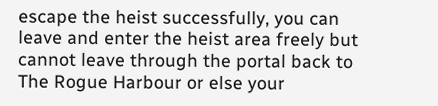escape the heist successfully, you can leave and enter the heist area freely but cannot leave through the portal back to The Rogue Harbour or else your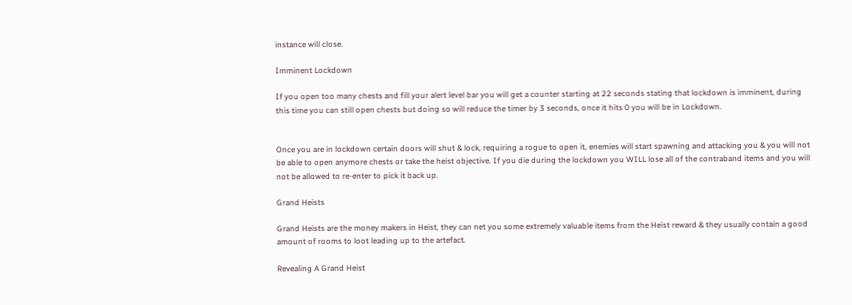instance will close.

Imminent Lockdown

If you open too many chests and fill your alert level bar you will get a counter starting at 22 seconds stating that lockdown is imminent, during this time you can still open chests but doing so will reduce the timer by 3 seconds, once it hits 0 you will be in Lockdown.


Once you are in lockdown certain doors will shut & lock, requiring a rogue to open it, enemies will start spawning and attacking you & you will not be able to open anymore chests or take the heist objective. If you die during the lockdown you WILL lose all of the contraband items and you will not be allowed to re-enter to pick it back up.

Grand Heists

Grand Heists are the money makers in Heist, they can net you some extremely valuable items from the Heist reward & they usually contain a good amount of rooms to loot leading up to the artefact.

Revealing A Grand Heist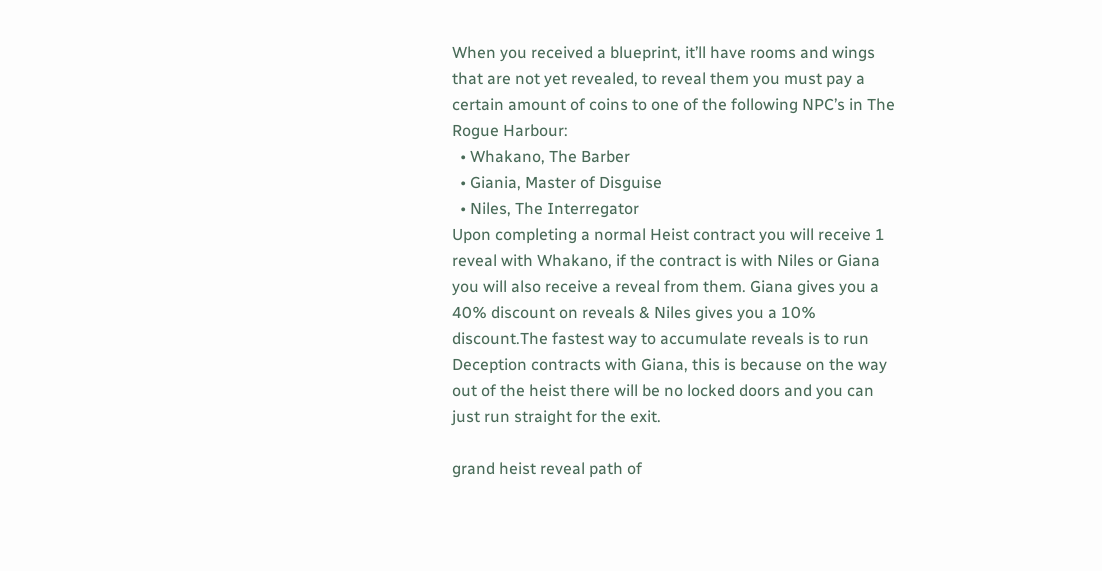When you received a blueprint, it’ll have rooms and wings that are not yet revealed, to reveal them you must pay a certain amount of coins to one of the following NPC’s in The Rogue Harbour:
  • Whakano, The Barber
  • Giania, Master of Disguise
  • Niles, The Interregator
Upon completing a normal Heist contract you will receive 1 reveal with Whakano, if the contract is with Niles or Giana you will also receive a reveal from them. Giana gives you a 40% discount on reveals & Niles gives you a 10% discount.The fastest way to accumulate reveals is to run Deception contracts with Giana, this is because on the way out of the heist there will be no locked doors and you can just run straight for the exit.

grand heist reveal path of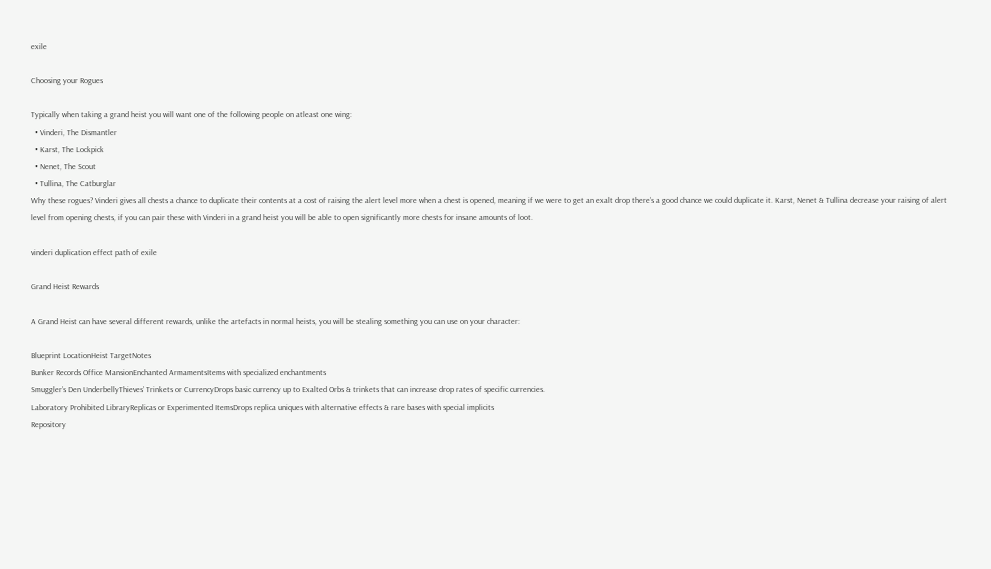exile

Choosing your Rogues

Typically when taking a grand heist you will want one of the following people on atleast one wing:
  • Vinderi, The Dismantler
  • Karst, The Lockpick
  • Nenet, The Scout
  • Tullina, The Catburglar
Why these rogues? Vinderi gives all chests a chance to duplicate their contents at a cost of raising the alert level more when a chest is opened, meaning if we were to get an exalt drop there’s a good chance we could duplicate it. Karst, Nenet & Tullina decrease your raising of alert level from opening chests, if you can pair these with Vinderi in a grand heist you will be able to open significantly more chests for insane amounts of loot.

vinderi duplication effect path of exile

Grand Heist Rewards

A Grand Heist can have several different rewards, unlike the artefacts in normal heists, you will be stealing something you can use on your character:

Blueprint LocationHeist TargetNotes
Bunker Records Office MansionEnchanted ArmamentsItems with specialized enchantments
Smuggler’s Den UnderbellyThieves’ Trinkets or CurrencyDrops basic currency up to Exalted Orbs & trinkets that can increase drop rates of specific currencies.
Laboratory Prohibited LibraryReplicas or Experimented ItemsDrops replica uniques with alternative effects & rare bases with special implicits
Repository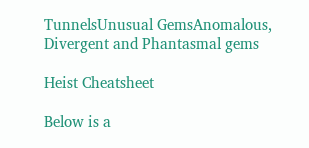TunnelsUnusual GemsAnomalous, Divergent and Phantasmal gems

Heist Cheatsheet

Below is a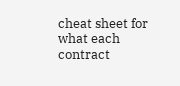cheat sheet for what each contract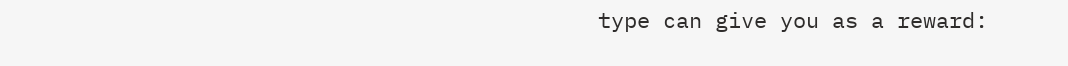type can give you as a reward: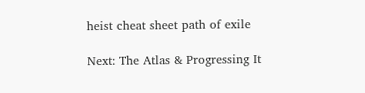heist cheat sheet path of exile

Next: The Atlas & Progressing It